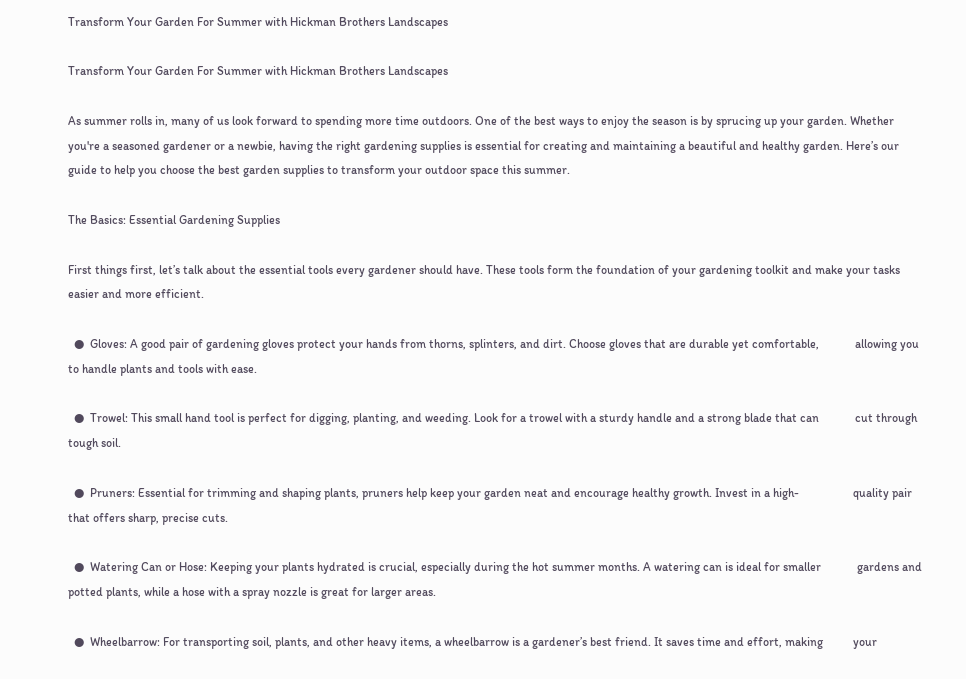Transform Your Garden For Summer with Hickman Brothers Landscapes

Transform Your Garden For Summer with Hickman Brothers Landscapes

As summer rolls in, many of us look forward to spending more time outdoors. One of the best ways to enjoy the season is by sprucing up your garden. Whether you're a seasoned gardener or a newbie, having the right gardening supplies is essential for creating and maintaining a beautiful and healthy garden. Here’s our guide to help you choose the best garden supplies to transform your outdoor space this summer.

The Basics: Essential Gardening Supplies

First things first, let’s talk about the essential tools every gardener should have. These tools form the foundation of your gardening toolkit and make your tasks easier and more efficient.

  ●  Gloves: A good pair of gardening gloves protect your hands from thorns, splinters, and dirt. Choose gloves that are durable yet comfortable,            allowing you to handle plants and tools with ease.

  ●  Trowel: This small hand tool is perfect for digging, planting, and weeding. Look for a trowel with a sturdy handle and a strong blade that can            cut through tough soil.

  ●  Pruners: Essential for trimming and shaping plants, pruners help keep your garden neat and encourage healthy growth. Invest in a high-                  quality pair that offers sharp, precise cuts.

  ●  Watering Can or Hose: Keeping your plants hydrated is crucial, especially during the hot summer months. A watering can is ideal for smaller            gardens and potted plants, while a hose with a spray nozzle is great for larger areas.

  ●  Wheelbarrow: For transporting soil, plants, and other heavy items, a wheelbarrow is a gardener’s best friend. It saves time and effort, making          your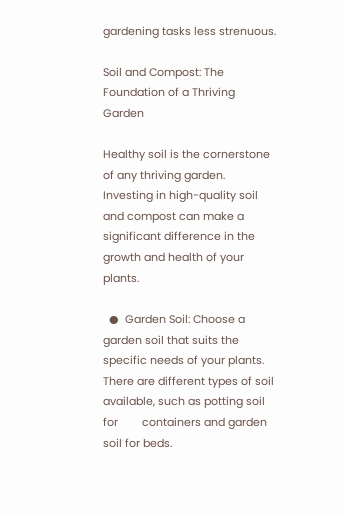gardening tasks less strenuous.

Soil and Compost: The Foundation of a Thriving Garden

Healthy soil is the cornerstone of any thriving garden. Investing in high-quality soil and compost can make a significant difference in the growth and health of your plants.

  ●  Garden Soil: Choose a garden soil that suits the specific needs of your plants. There are different types of soil available, such as potting soil for        containers and garden soil for beds.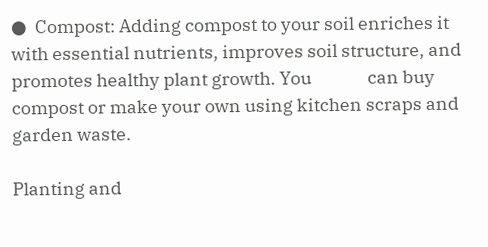●  Compost: Adding compost to your soil enriches it with essential nutrients, improves soil structure, and promotes healthy plant growth. You              can buy compost or make your own using kitchen scraps and garden waste.

Planting and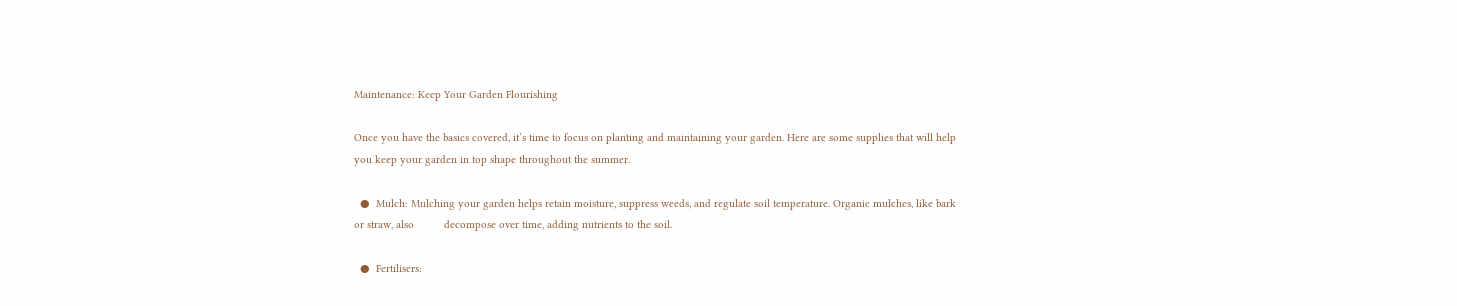Maintenance: Keep Your Garden Flourishing

Once you have the basics covered, it’s time to focus on planting and maintaining your garden. Here are some supplies that will help you keep your garden in top shape throughout the summer.

  ●  Mulch: Mulching your garden helps retain moisture, suppress weeds, and regulate soil temperature. Organic mulches, like bark or straw, also          decompose over time, adding nutrients to the soil.

  ●  Fertilisers: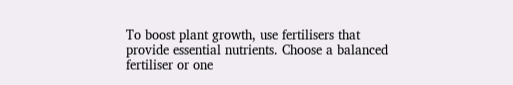To boost plant growth, use fertilisers that provide essential nutrients. Choose a balanced fertiliser or one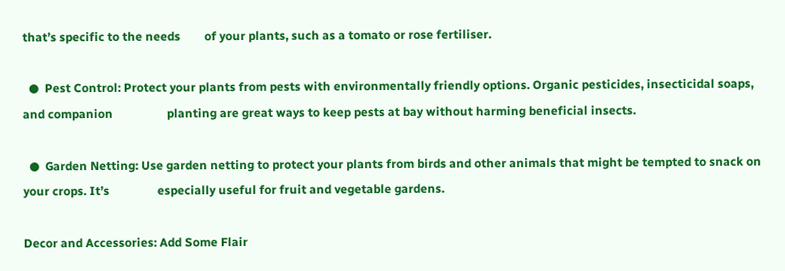that’s specific to the needs        of your plants, such as a tomato or rose fertiliser.

  ●  Pest Control: Protect your plants from pests with environmentally friendly options. Organic pesticides, insecticidal soaps, and companion                  planting are great ways to keep pests at bay without harming beneficial insects.

  ●  Garden Netting: Use garden netting to protect your plants from birds and other animals that might be tempted to snack on your crops. It’s                especially useful for fruit and vegetable gardens.

Decor and Accessories: Add Some Flair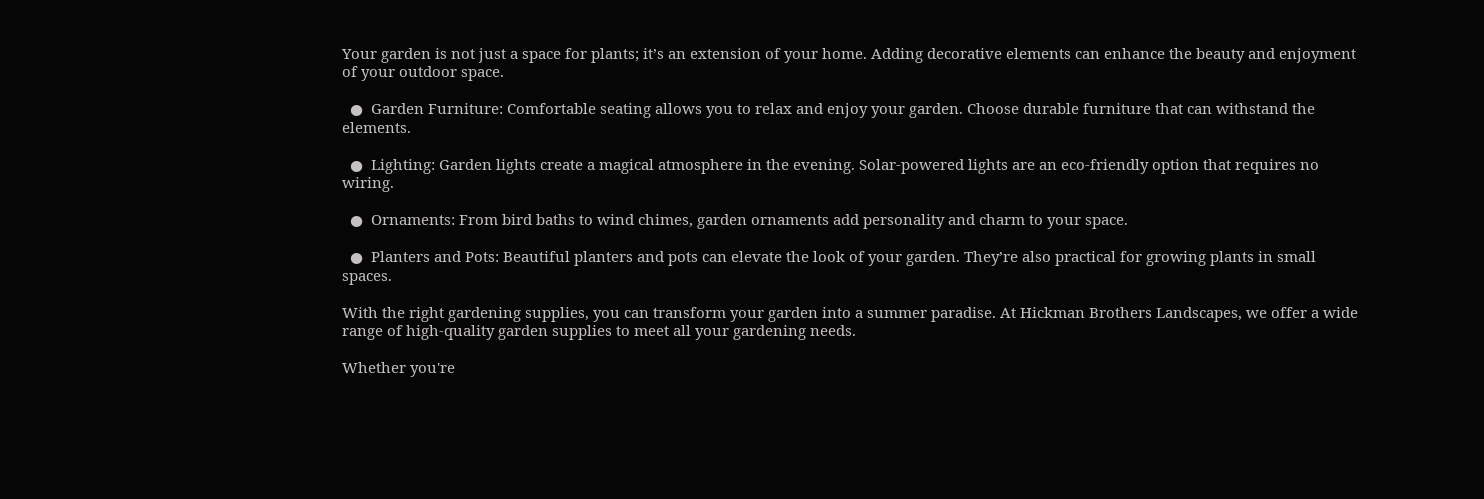Your garden is not just a space for plants; it’s an extension of your home. Adding decorative elements can enhance the beauty and enjoyment of your outdoor space.

  ●  Garden Furniture: Comfortable seating allows you to relax and enjoy your garden. Choose durable furniture that can withstand the elements.

  ●  Lighting: Garden lights create a magical atmosphere in the evening. Solar-powered lights are an eco-friendly option that requires no wiring.

  ●  Ornaments: From bird baths to wind chimes, garden ornaments add personality and charm to your space.

  ●  Planters and Pots: Beautiful planters and pots can elevate the look of your garden. They’re also practical for growing plants in small spaces.

With the right gardening supplies, you can transform your garden into a summer paradise. At Hickman Brothers Landscapes, we offer a wide range of high-quality garden supplies to meet all your gardening needs.

Whether you're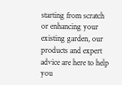starting from scratch or enhancing your existing garden, our products and expert advice are here to help you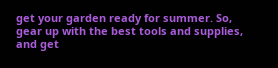get your garden ready for summer. So, gear up with the best tools and supplies, and get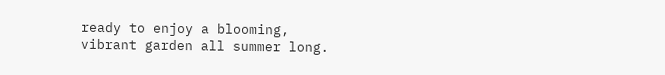ready to enjoy a blooming, vibrant garden all summer long.